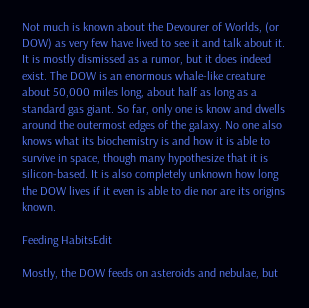Not much is known about the Devourer of Worlds, (or DOW) as very few have lived to see it and talk about it. It is mostly dismissed as a rumor, but it does indeed exist. The DOW is an enormous whale-like creature about 50,000 miles long, about half as long as a standard gas giant. So far, only one is know and dwells around the outermost edges of the galaxy. No one also knows what its biochemistry is and how it is able to survive in space, though many hypothesize that it is silicon-based. It is also completely unknown how long the DOW lives if it even is able to die nor are its origins known.

Feeding HabitsEdit

Mostly, the DOW feeds on asteroids and nebulae, but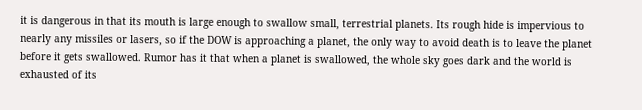it is dangerous in that its mouth is large enough to swallow small, terrestrial planets. Its rough hide is impervious to nearly any missiles or lasers, so if the DOW is approaching a planet, the only way to avoid death is to leave the planet before it gets swallowed. Rumor has it that when a planet is swallowed, the whole sky goes dark and the world is exhausted of its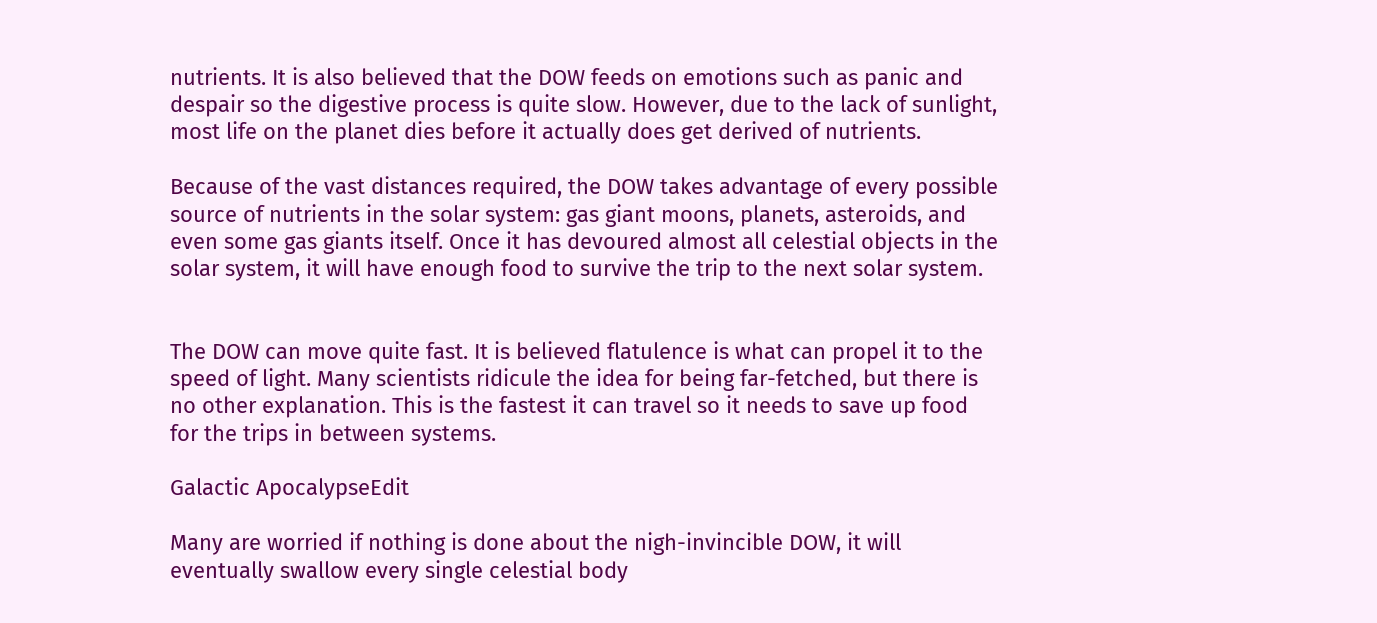nutrients. It is also believed that the DOW feeds on emotions such as panic and despair so the digestive process is quite slow. However, due to the lack of sunlight, most life on the planet dies before it actually does get derived of nutrients.

Because of the vast distances required, the DOW takes advantage of every possible source of nutrients in the solar system: gas giant moons, planets, asteroids, and even some gas giants itself. Once it has devoured almost all celestial objects in the solar system, it will have enough food to survive the trip to the next solar system.


The DOW can move quite fast. It is believed flatulence is what can propel it to the speed of light. Many scientists ridicule the idea for being far-fetched, but there is no other explanation. This is the fastest it can travel so it needs to save up food for the trips in between systems.

Galactic ApocalypseEdit

Many are worried if nothing is done about the nigh-invincible DOW, it will eventually swallow every single celestial body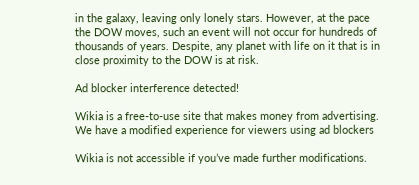in the galaxy, leaving only lonely stars. However, at the pace the DOW moves, such an event will not occur for hundreds of thousands of years. Despite, any planet with life on it that is in close proximity to the DOW is at risk.

Ad blocker interference detected!

Wikia is a free-to-use site that makes money from advertising. We have a modified experience for viewers using ad blockers

Wikia is not accessible if you’ve made further modifications.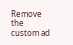Remove the custom ad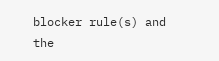blocker rule(s) and the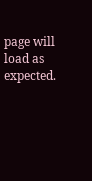page will load as expected.